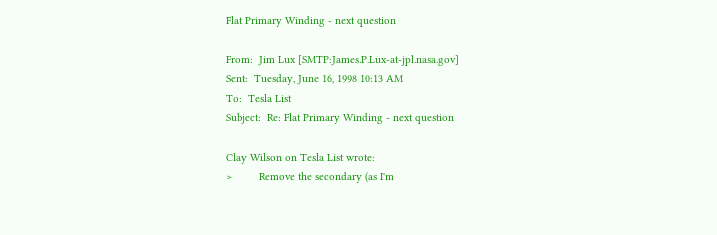Flat Primary Winding - next question

From:  Jim Lux [SMTP:James.P.Lux-at-jpl.nasa.gov]
Sent:  Tuesday, June 16, 1998 10:13 AM
To:  Tesla List
Subject:  Re: Flat Primary Winding - next question

Clay Wilson on Tesla List wrote:
>         Remove the secondary (as I'm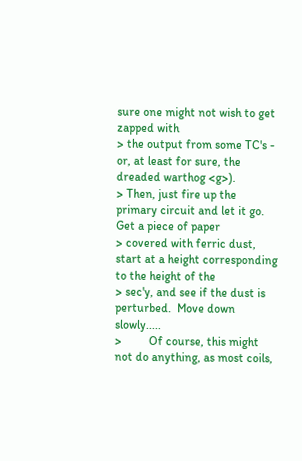sure one might not wish to get zapped with
> the output from some TC's - or, at least for sure, the dreaded warthog <g>).
> Then, just fire up the primary circuit and let it go.  Get a piece of paper
> covered with ferric dust, start at a height corresponding to the height of the
> sec'y, and see if the dust is perturbed.  Move down slowly.....
>         Of course, this might not do anything, as most coils,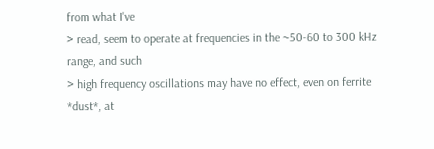from what I've
> read, seem to operate at frequencies in the ~50-60 to 300 kHz range, and such
> high frequency oscillations may have no effect, even on ferrite *dust*, at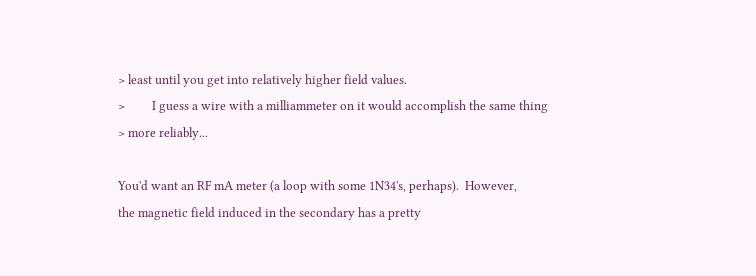> least until you get into relatively higher field values.
>         I guess a wire with a milliammeter on it would accomplish the same thing
> more reliably...

You'd want an RF mA meter (a loop with some 1N34's, perhaps).  However,
the magnetic field induced in the secondary has a pretty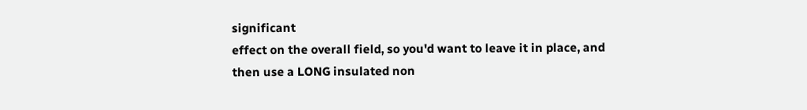significant
effect on the overall field, so you'd want to leave it in place, and
then use a LONG insulated non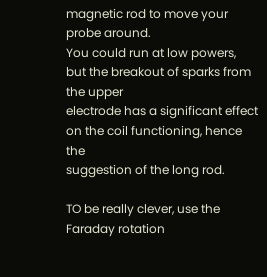magnetic rod to move your probe around.
You could run at low powers, but the breakout of sparks from the upper
electrode has a significant effect on the coil functioning, hence the
suggestion of the long rod.

TO be really clever, use the Faraday rotation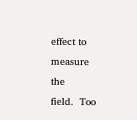effect to measure the
field.  Too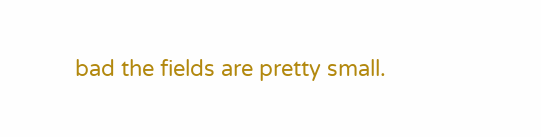bad the fields are pretty small.